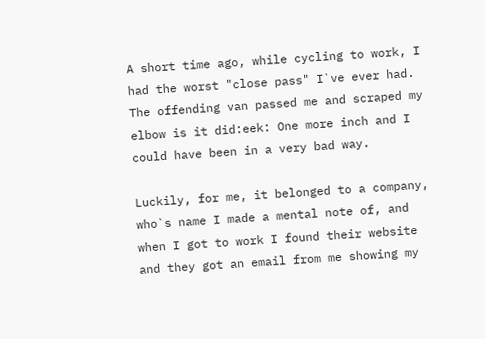A short time ago, while cycling to work, I had the worst "close pass" I`ve ever had. The offending van passed me and scraped my elbow is it did:eek: One more inch and I could have been in a very bad way.

Luckily, for me, it belonged to a company, who`s name I made a mental note of, and when I got to work I found their website and they got an email from me showing my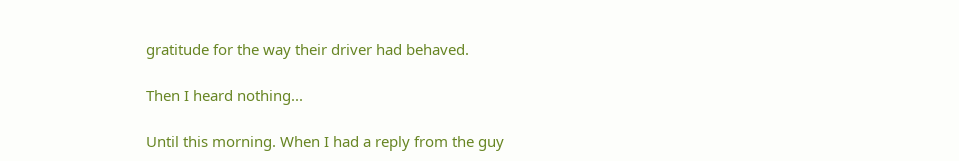gratitude for the way their driver had behaved.

Then I heard nothing...

Until this morning. When I had a reply from the guy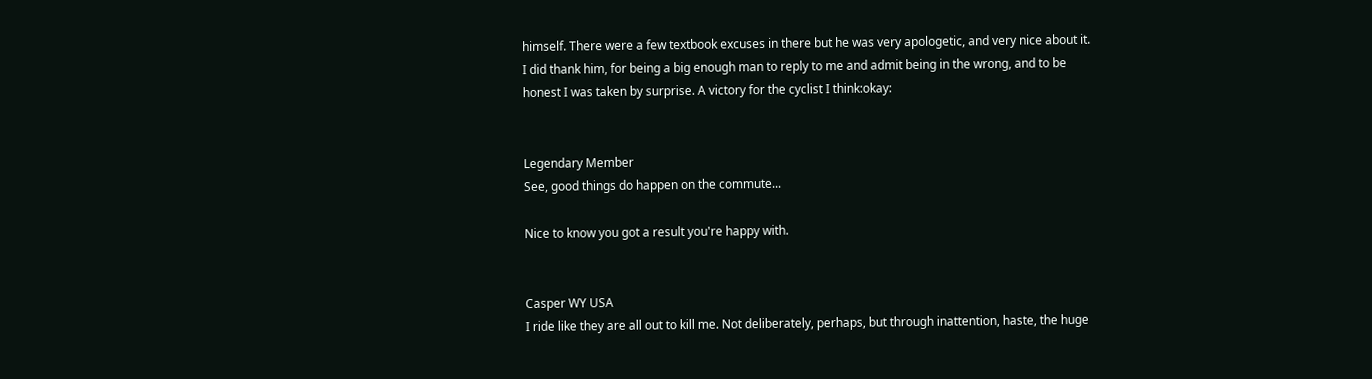himself. There were a few textbook excuses in there but he was very apologetic, and very nice about it. I did thank him, for being a big enough man to reply to me and admit being in the wrong, and to be honest I was taken by surprise. A victory for the cyclist I think:okay:


Legendary Member
See, good things do happen on the commute...

Nice to know you got a result you're happy with.


Casper WY USA
I ride like they are all out to kill me. Not deliberately, perhaps, but through inattention, haste, the huge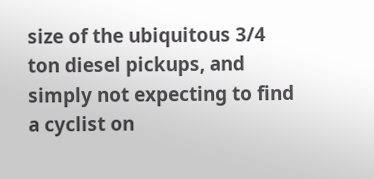size of the ubiquitous 3/4 ton diesel pickups, and simply not expecting to find a cyclist on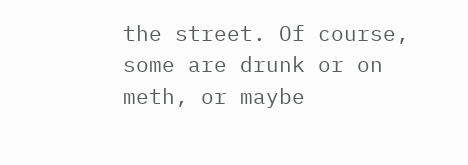the street. Of course, some are drunk or on meth, or maybe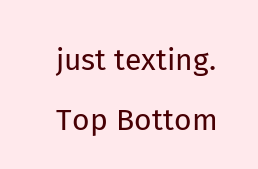just texting.
Top Bottom